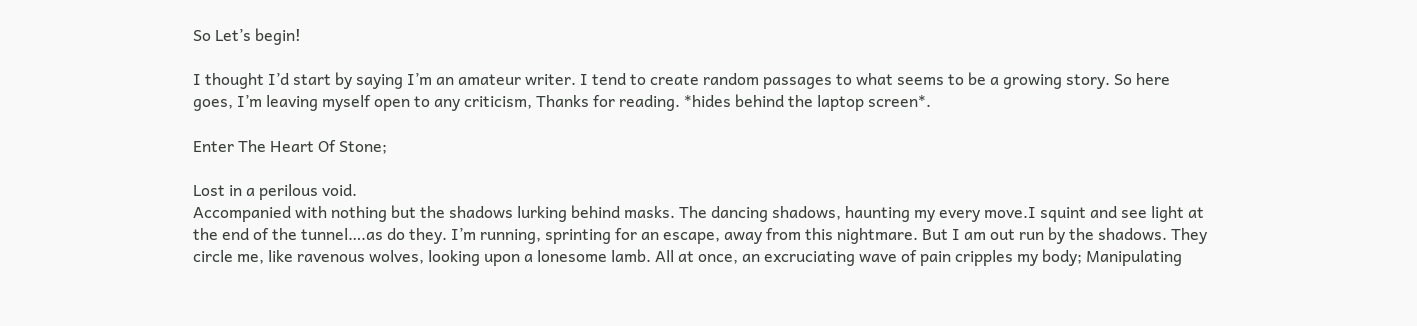So Let’s begin!

I thought I’d start by saying I’m an amateur writer. I tend to create random passages to what seems to be a growing story. So here goes, I’m leaving myself open to any criticism, Thanks for reading. *hides behind the laptop screen*.

Enter The Heart Of Stone;

Lost in a perilous void.
Accompanied with nothing but the shadows lurking behind masks. The dancing shadows, haunting my every move.I squint and see light at the end of the tunnel….as do they. I’m running, sprinting for an escape, away from this nightmare. But I am out run by the shadows. They circle me, like ravenous wolves, looking upon a lonesome lamb. All at once, an excruciating wave of pain cripples my body; Manipulating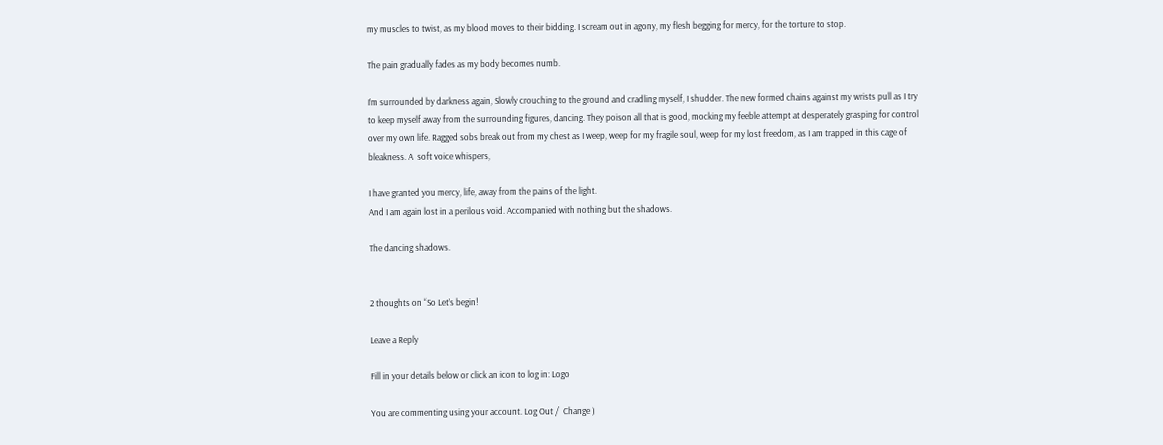my muscles to twist, as my blood moves to their bidding. I scream out in agony, my flesh begging for mercy, for the torture to stop.

The pain gradually fades as my body becomes numb.

I’m surrounded by darkness again, Slowly crouching to the ground and cradling myself, I shudder. The new formed chains against my wrists pull as I try to keep myself away from the surrounding figures, dancing. They poison all that is good, mocking my feeble attempt at desperately grasping for control over my own life. Ragged sobs break out from my chest as I weep, weep for my fragile soul, weep for my lost freedom, as I am trapped in this cage of bleakness. A  soft voice whispers,

I have granted you mercy, life, away from the pains of the light.
And I am again lost in a perilous void. Accompanied with nothing but the shadows.

The dancing shadows.


2 thoughts on “So Let’s begin!

Leave a Reply

Fill in your details below or click an icon to log in: Logo

You are commenting using your account. Log Out /  Change )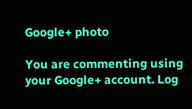Google+ photo

You are commenting using your Google+ account. Log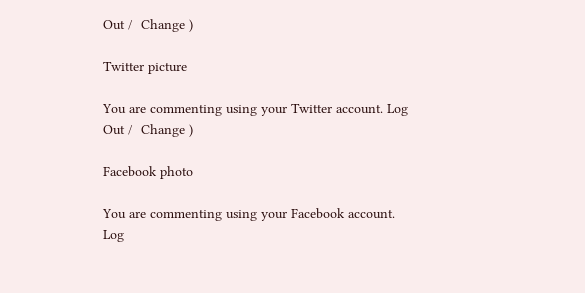Out /  Change )

Twitter picture

You are commenting using your Twitter account. Log Out /  Change )

Facebook photo

You are commenting using your Facebook account. Log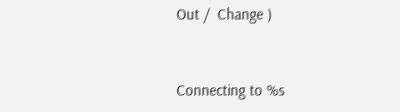Out /  Change )


Connecting to %s